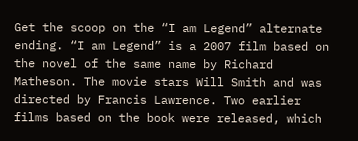Get the scoop on the “I am Legend” alternate ending. “I am Legend” is a 2007 film based on the novel of the same name by Richard Matheson. The movie stars Will Smith and was directed by Francis Lawrence. Two earlier films based on the book were released, which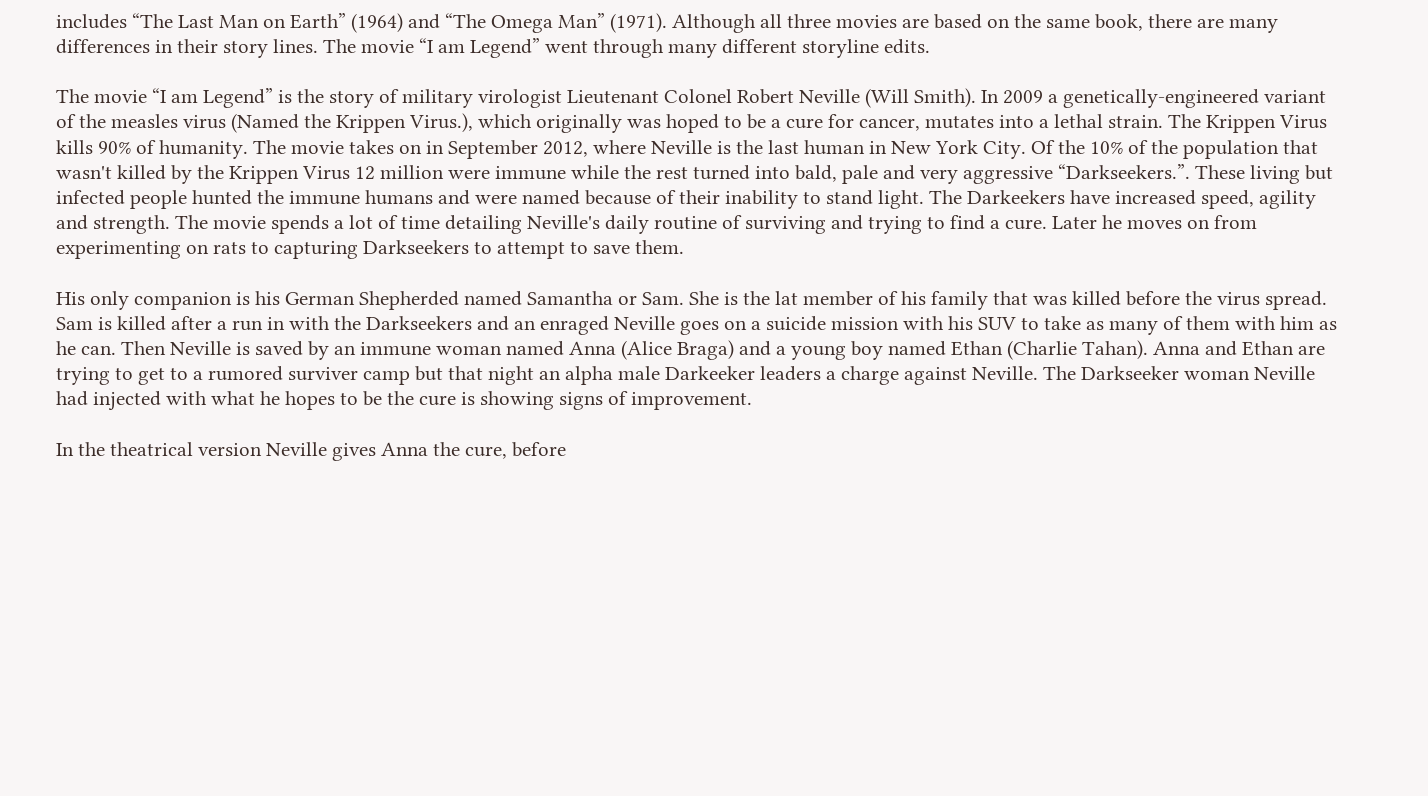includes “The Last Man on Earth” (1964) and “The Omega Man” (1971). Although all three movies are based on the same book, there are many differences in their story lines. The movie “I am Legend” went through many different storyline edits.

The movie “I am Legend” is the story of military virologist Lieutenant Colonel Robert Neville (Will Smith). In 2009 a genetically-engineered variant of the measles virus (Named the Krippen Virus.), which originally was hoped to be a cure for cancer, mutates into a lethal strain. The Krippen Virus kills 90% of humanity. The movie takes on in September 2012, where Neville is the last human in New York City. Of the 10% of the population that wasn't killed by the Krippen Virus 12 million were immune while the rest turned into bald, pale and very aggressive “Darkseekers.”. These living but infected people hunted the immune humans and were named because of their inability to stand light. The Darkeekers have increased speed, agility and strength. The movie spends a lot of time detailing Neville's daily routine of surviving and trying to find a cure. Later he moves on from experimenting on rats to capturing Darkseekers to attempt to save them.

His only companion is his German Shepherded named Samantha or Sam. She is the lat member of his family that was killed before the virus spread. Sam is killed after a run in with the Darkseekers and an enraged Neville goes on a suicide mission with his SUV to take as many of them with him as he can. Then Neville is saved by an immune woman named Anna (Alice Braga) and a young boy named Ethan (Charlie Tahan). Anna and Ethan are trying to get to a rumored surviver camp but that night an alpha male Darkeeker leaders a charge against Neville. The Darkseeker woman Neville had injected with what he hopes to be the cure is showing signs of improvement.

In the theatrical version Neville gives Anna the cure, before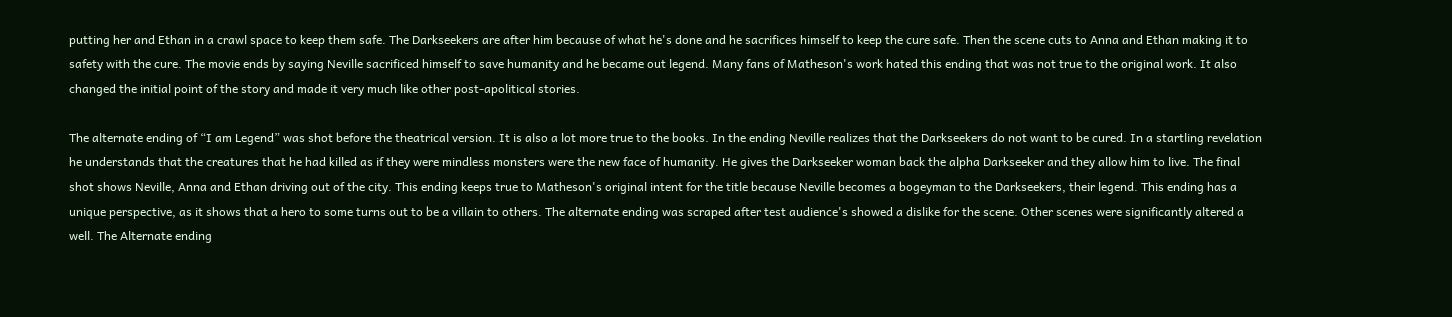putting her and Ethan in a crawl space to keep them safe. The Darkseekers are after him because of what he's done and he sacrifices himself to keep the cure safe. Then the scene cuts to Anna and Ethan making it to safety with the cure. The movie ends by saying Neville sacrificed himself to save humanity and he became out legend. Many fans of Matheson's work hated this ending that was not true to the original work. It also changed the initial point of the story and made it very much like other post-apolitical stories.

The alternate ending of “I am Legend” was shot before the theatrical version. It is also a lot more true to the books. In the ending Neville realizes that the Darkseekers do not want to be cured. In a startling revelation he understands that the creatures that he had killed as if they were mindless monsters were the new face of humanity. He gives the Darkseeker woman back the alpha Darkseeker and they allow him to live. The final shot shows Neville, Anna and Ethan driving out of the city. This ending keeps true to Matheson's original intent for the title because Neville becomes a bogeyman to the Darkseekers, their legend. This ending has a unique perspective, as it shows that a hero to some turns out to be a villain to others. The alternate ending was scraped after test audience's showed a dislike for the scene. Other scenes were significantly altered a well. The Alternate ending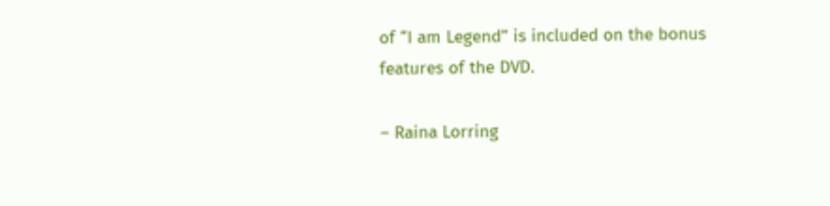of “I am Legend” is included on the bonus features of the DVD.

– Raina Lorring